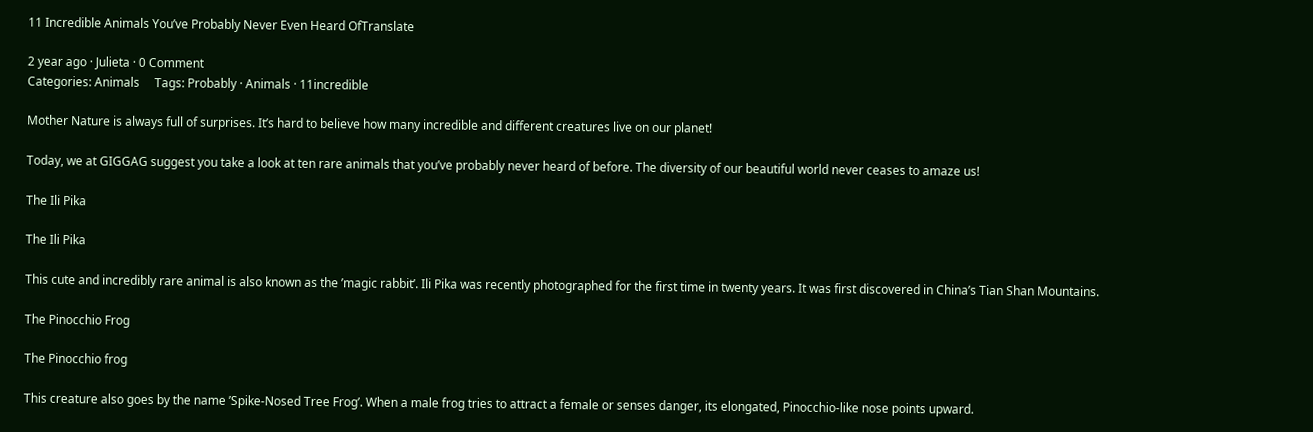11 Incredible Animals You’ve Probably Never Even Heard OfTranslate

2 year ago · Julieta · 0 Comment
Categories: Animals     Tags: Probably · Animals · 11incredible

Mother Nature is always full of surprises. It’s hard to believe how many incredible and different creatures live on our planet!

Today, we at GIGGAG suggest you take a look at ten rare animals that you’ve probably never heard of before. The diversity of our beautiful world never ceases to amaze us!

The Ili Pika

The Ili Pika

This cute and incredibly rare animal is also known as the ’magic rabbit’. Ili Pika was recently photographed for the first time in twenty years. It was first discovered in China’s Tian Shan Mountains.

The Pinocchio Frog

The Pinocchio frog

This creature also goes by the name ’Spike-Nosed Tree Frog’. When a male frog tries to attract a female or senses danger, its elongated, Pinocchio-like nose points upward.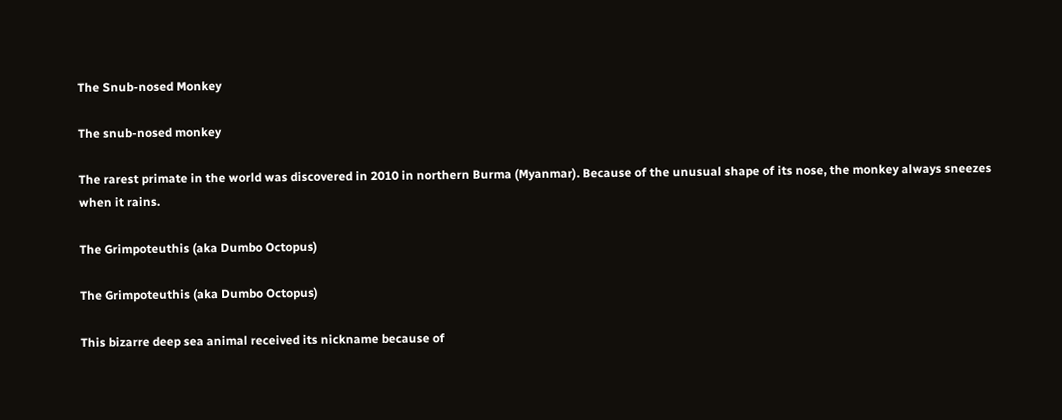The Snub-nosed Monkey

The snub-nosed monkey

The rarest primate in the world was discovered in 2010 in northern Burma (Myanmar). Because of the unusual shape of its nose, the monkey always sneezes when it rains.

The Grimpoteuthis (aka Dumbo Octopus)

The Grimpoteuthis (aka Dumbo Octopus)

This bizarre deep sea animal received its nickname because of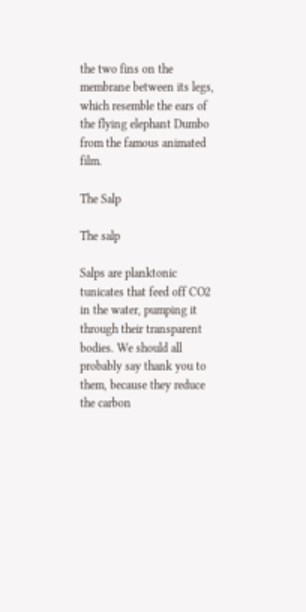the two fins on the membrane between its legs, which resemble the ears of the flying elephant Dumbo from the famous animated film.

The Salp

The salp

Salps are planktonic tunicates that feed off CO2 in the water, pumping it through their transparent bodies. We should all probably say thank you to them, because they reduce the carbon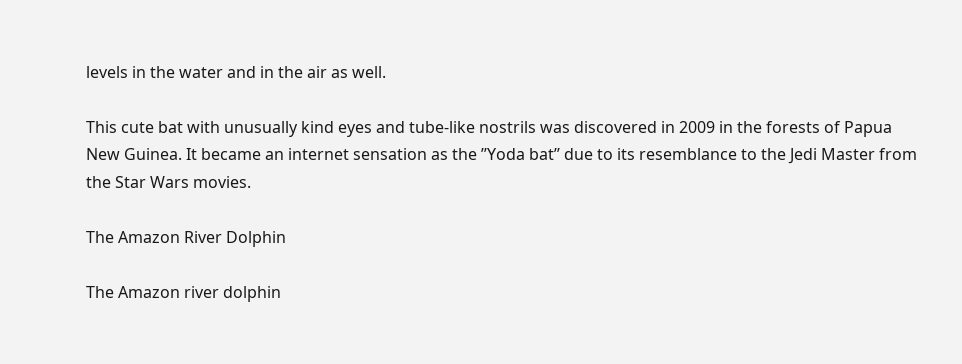levels in the water and in the air as well.

This cute bat with unusually kind eyes and tube-like nostrils was discovered in 2009 in the forests of Papua New Guinea. It became an internet sensation as the ’’Yoda bat’’ due to its resemblance to the Jedi Master from the Star Wars movies.

The Amazon River Dolphin

The Amazon river dolphin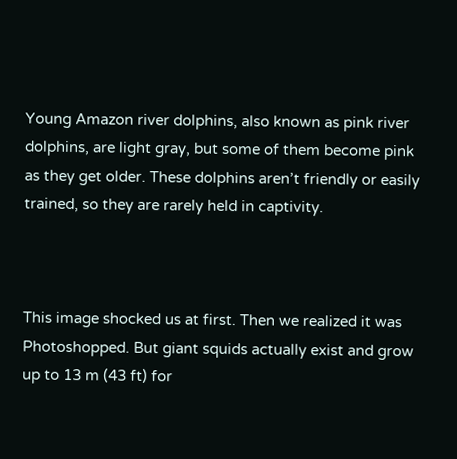Young Amazon river dolphins, also known as pink river dolphins, are light gray, but some of them become pink as they get older. These dolphins aren’t friendly or easily trained, so they are rarely held in captivity.



This image shocked us at first. Then we realized it was Photoshopped. But giant squids actually exist and grow up to 13 m (43 ft) for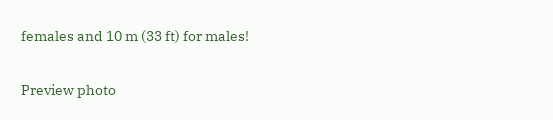females and 10 m (33 ft) for males!

Preview photo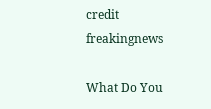credit freakingnews

What Do You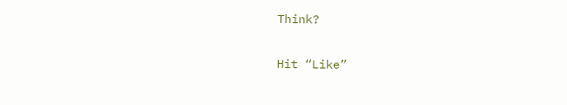Think?

Hit “Like”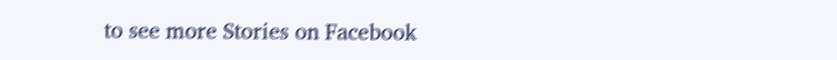to see more Stories on Facebook